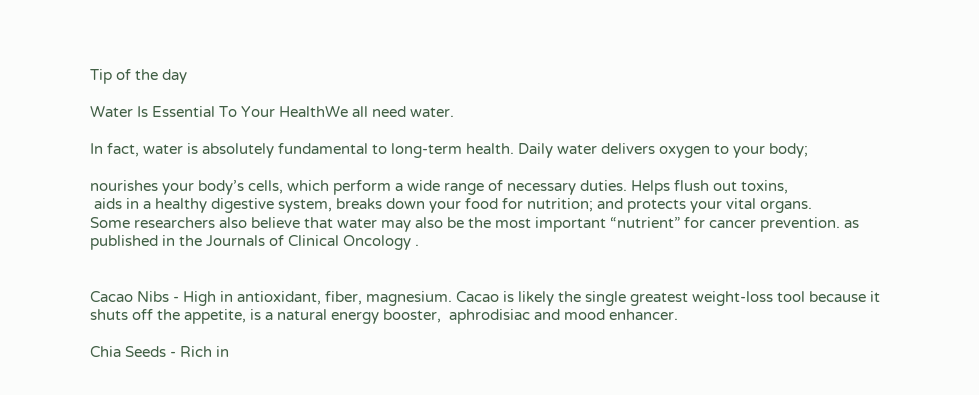Tip of the day

Water Is Essential To Your HealthWe all need water.

In fact, water is absolutely fundamental to long-term health. Daily water delivers oxygen to your body;

nourishes your body’s cells, which perform a wide range of necessary duties. Helps flush out toxins,
 aids in a healthy digestive system, breaks down your food for nutrition; and protects your vital organs.
Some researchers also believe that water may also be the most important “nutrient” for cancer prevention. as published in the Journals of Clinical Oncology .


Cacao Nibs - High in antioxidant, fiber, magnesium. Cacao is likely the single greatest weight-loss tool because it shuts off the appetite, is a natural energy booster,  aphrodisiac and mood enhancer.

Chia Seeds - Rich in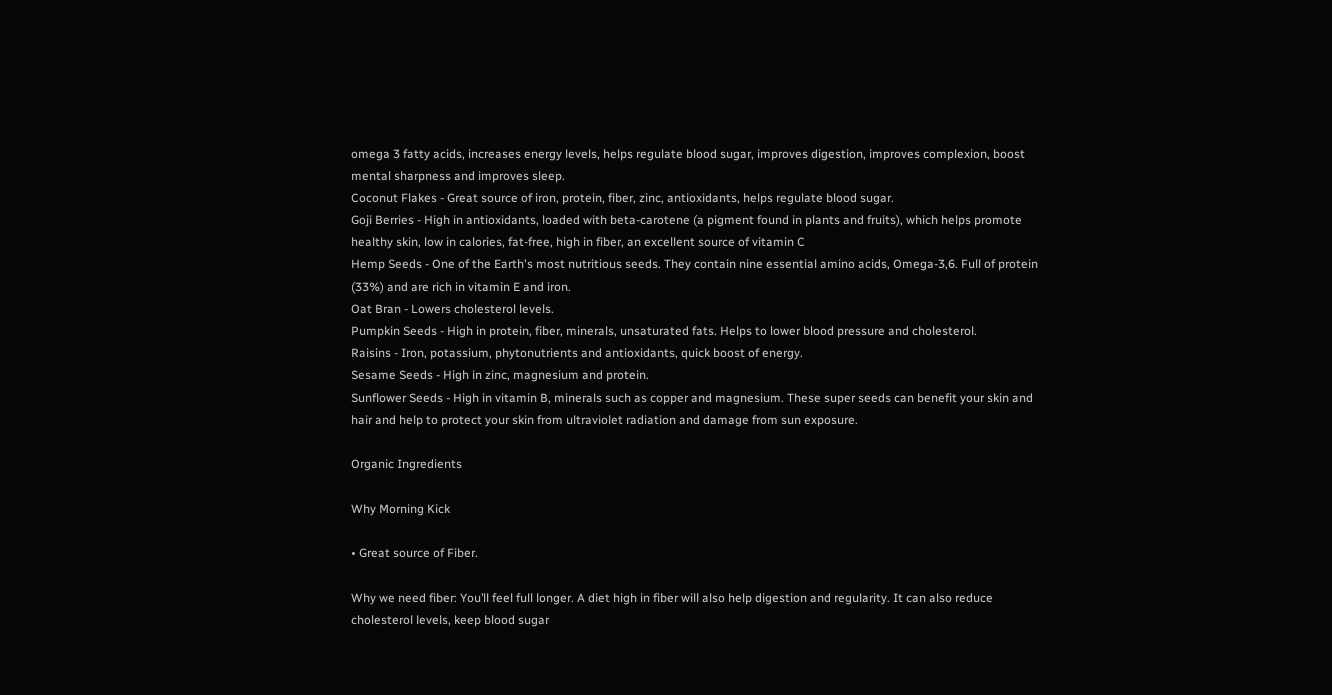omega 3 fatty acids, increases energy levels, helps regulate blood sugar, improves digestion, improves complexion, boost mental sharpness and improves sleep.
Coconut Flakes - Great source of iron, protein, fiber, zinc, antioxidants, helps regulate blood sugar.
Goji Berries - High in antioxidants, loaded with beta-carotene (a pigment found in plants and fruits), which helps promote healthy skin, low in calories, fat-free, high in fiber, an excellent source of vitamin C
Hemp Seeds - One of the Earth's most nutritious seeds. They contain nine essential amino acids, Omega-3,6. Full of protein (33%) and are rich in vitamin E and iron.
Oat Bran - Lowers cholesterol levels.
Pumpkin Seeds - High in protein, fiber, minerals, unsaturated fats. Helps to lower blood pressure and cholesterol.
Raisins - Iron, potassium, phytonutrients and antioxidants, quick boost of energy.
Sesame Seeds - High in zinc, magnesium and protein.
Sunflower Seeds - High in vitamin B, minerals such as copper and magnesium. These super seeds can benefit your skin and hair and help to protect your skin from ultraviolet radiation and damage from sun exposure.

Organic Ingredients

Why Morning Kick

• Great source of Fiber.

Why we need fiber: You’ll feel full longer. A diet high in fiber will also help digestion and regularity. It can also reduce cholesterol levels, keep blood sugar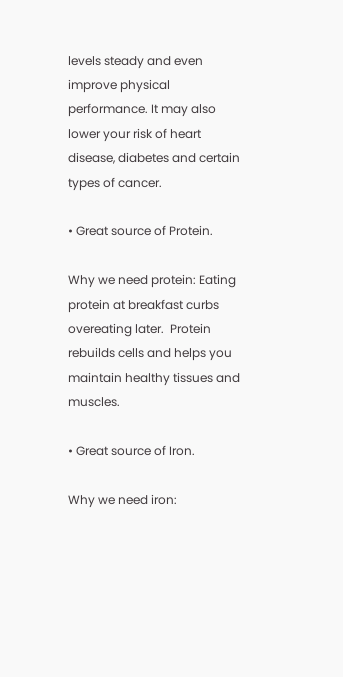levels steady and even  improve physical performance. It may also lower your risk of heart disease, diabetes and certain types of cancer.

• Great source of Protein.

Why we need protein: Eating protein at breakfast curbs overeating later.  Protein rebuilds cells and helps you maintain healthy tissues and muscles.

• Great source of Iron.

Why we need iron: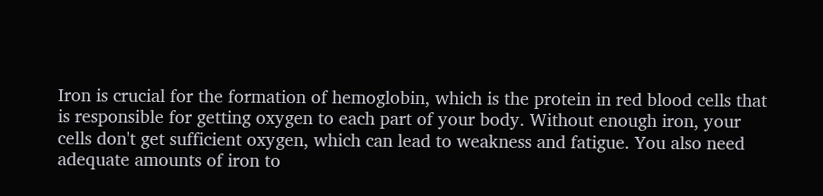Iron is crucial for the formation of hemoglobin, which is the protein in red blood cells that is responsible for getting oxygen to each part of your body. Without enough iron, your cells don't get sufficient oxygen, which can lead to weakness and fatigue. You also need adequate amounts of iron to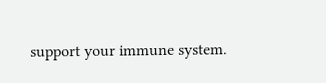support your immune system.